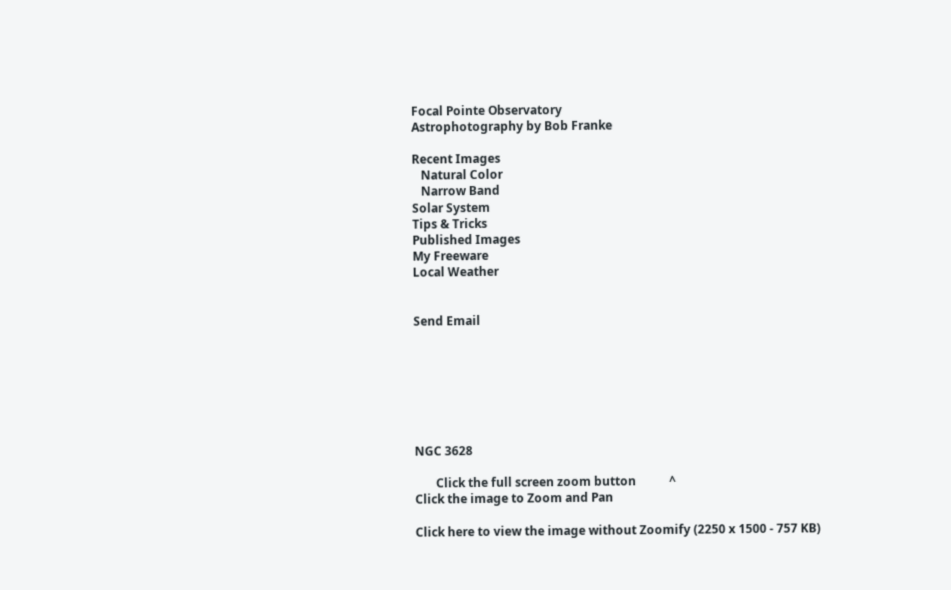Focal Pointe Observatory
Astrophotography by Bob Franke

Recent Images
   Natural Color
   Narrow Band
Solar System
Tips & Tricks
Published Images
My Freeware
Local Weather


Send Email







NGC 3628

       Click the full screen zoom button           ^
Click the image to Zoom and Pan

Click here to view the image without Zoomify (2250 x 1500 - 757 KB)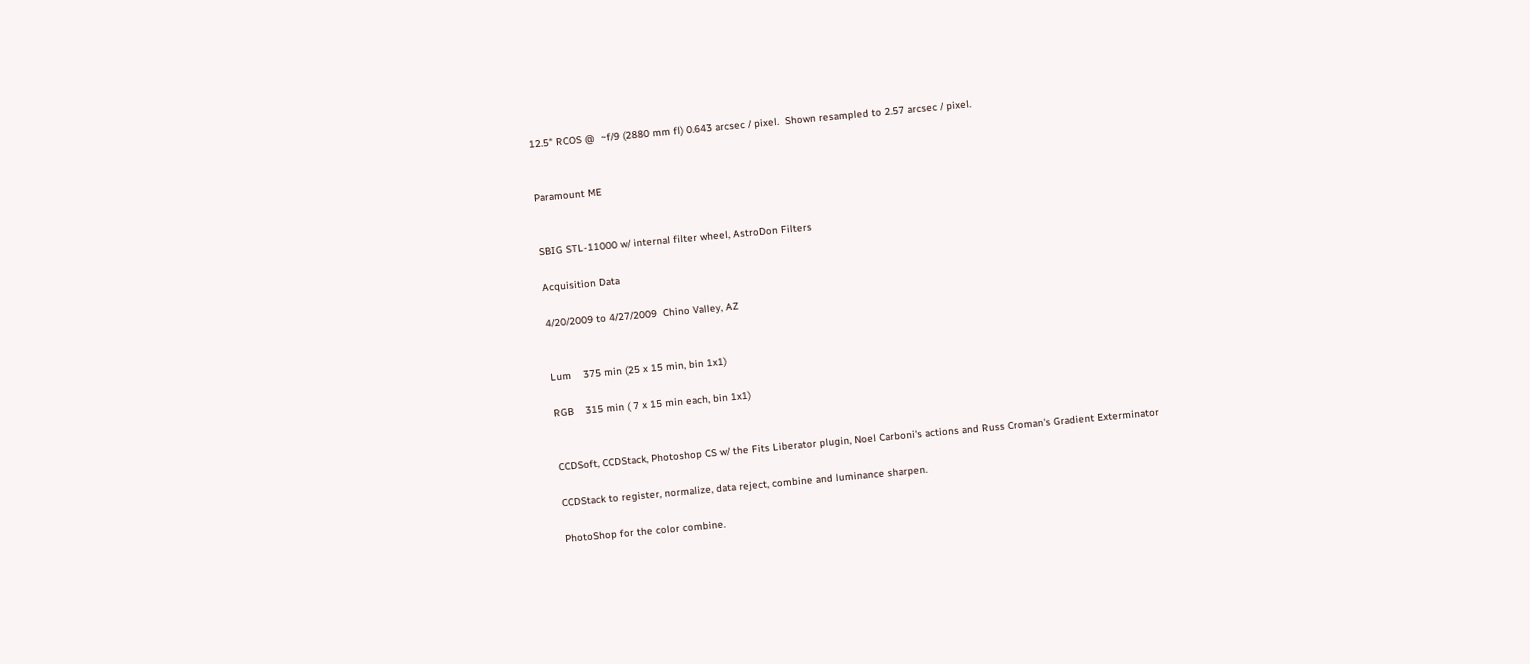12.5" RCOS @  ~f/9 (2880 mm fl) 0.643 arcsec / pixel.  Shown resampled to 2.57 arcsec / pixel.


Paramount ME


SBIG STL-11000 w/ internal filter wheel, AstroDon Filters

Acquisition Data

4/20/2009 to 4/27/2009  Chino Valley, AZ


Lum    375 min (25 x 15 min, bin 1x1)

RGB    315 min ( 7 x 15 min each, bin 1x1)


CCDSoft, CCDStack, Photoshop CS w/ the Fits Liberator plugin, Noel Carboni's actions and Russ Croman's Gradient Exterminator

CCDStack to register, normalize, data reject, combine and luminance sharpen.

PhotoShop for the color combine.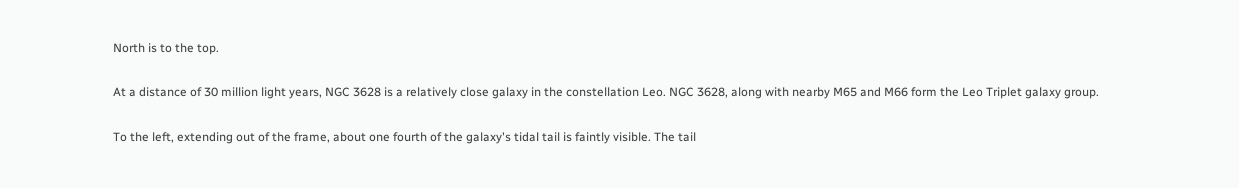North is to the top.

At a distance of 30 million light years, NGC 3628 is a relatively close galaxy in the constellation Leo. NGC 3628, along with nearby M65 and M66 form the Leo Triplet galaxy group.

To the left, extending out of the frame, about one fourth of the galaxy's tidal tail is faintly visible. The tail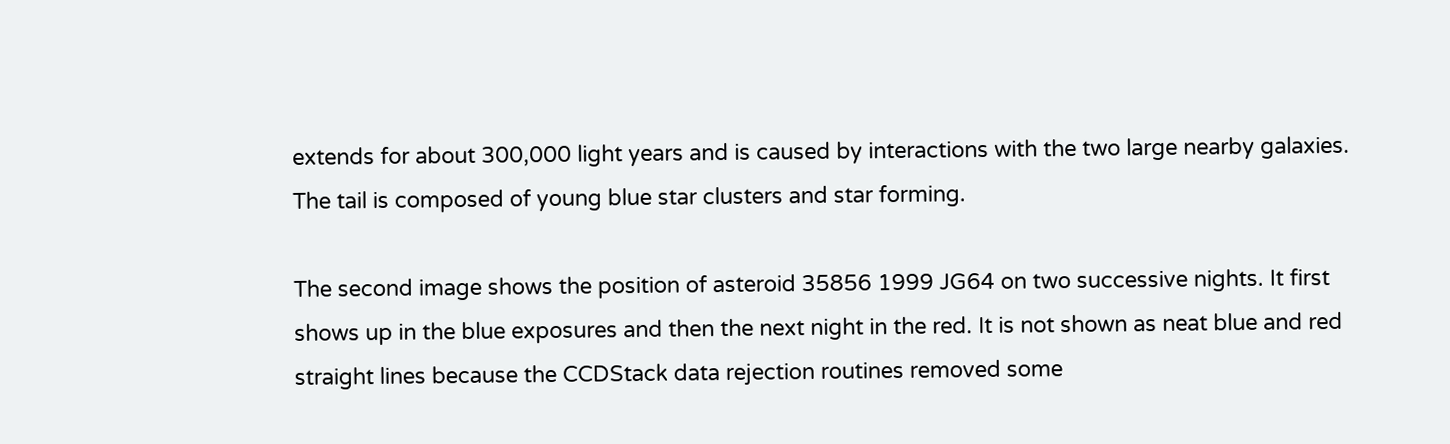extends for about 300,000 light years and is caused by interactions with the two large nearby galaxies. The tail is composed of young blue star clusters and star forming.

The second image shows the position of asteroid 35856 1999 JG64 on two successive nights. It first shows up in the blue exposures and then the next night in the red. It is not shown as neat blue and red straight lines because the CCDStack data rejection routines removed some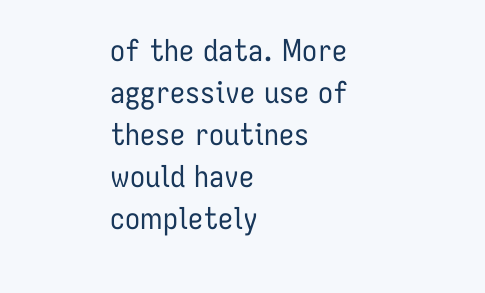of the data. More aggressive use of these routines would have completely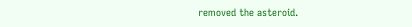removed the asteroid.